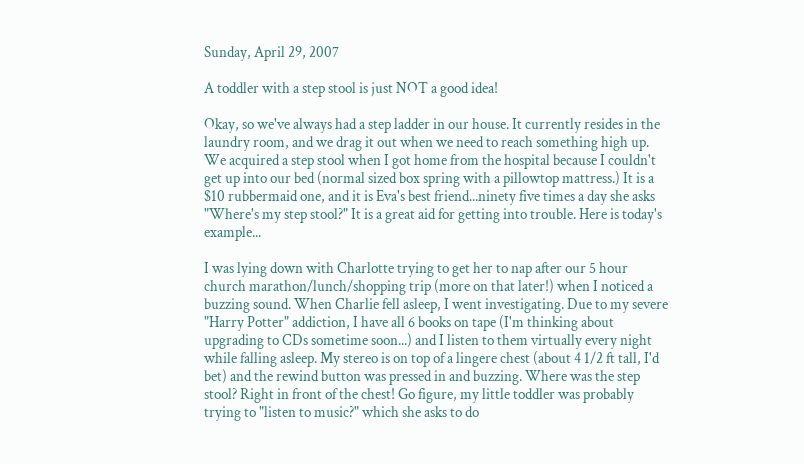Sunday, April 29, 2007

A toddler with a step stool is just NOT a good idea!

Okay, so we've always had a step ladder in our house. It currently resides in the laundry room, and we drag it out when we need to reach something high up. We acquired a step stool when I got home from the hospital because I couldn't get up into our bed (normal sized box spring with a pillowtop mattress.) It is a $10 rubbermaid one, and it is Eva's best friend...ninety five times a day she asks "Where's my step stool?" It is a great aid for getting into trouble. Here is today's example...

I was lying down with Charlotte trying to get her to nap after our 5 hour church marathon/lunch/shopping trip (more on that later!) when I noticed a buzzing sound. When Charlie fell asleep, I went investigating. Due to my severe "Harry Potter" addiction, I have all 6 books on tape (I'm thinking about upgrading to CDs sometime soon...) and I listen to them virtually every night while falling asleep. My stereo is on top of a lingere chest (about 4 1/2 ft tall, I'd bet) and the rewind button was pressed in and buzzing. Where was the step stool? Right in front of the chest! Go figure, my little toddler was probably trying to "listen to music?" which she asks to do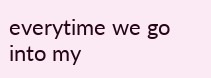everytime we go into my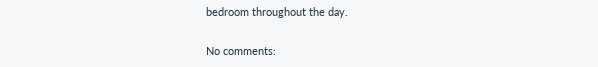bedroom throughout the day.

No comments: